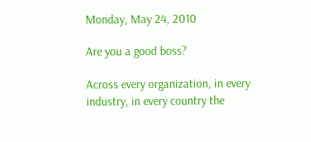Monday, May 24, 2010

Are you a good boss?

Across every organization, in every industry, in every country the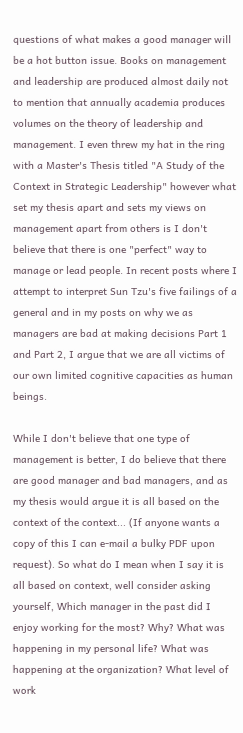questions of what makes a good manager will be a hot button issue. Books on management and leadership are produced almost daily not to mention that annually academia produces volumes on the theory of leadership and management. I even threw my hat in the ring with a Master's Thesis titled "A Study of the Context in Strategic Leadership" however what set my thesis apart and sets my views on management apart from others is I don't believe that there is one "perfect" way to manage or lead people. In recent posts where I attempt to interpret Sun Tzu's five failings of a general and in my posts on why we as managers are bad at making decisions Part 1 and Part 2, I argue that we are all victims of our own limited cognitive capacities as human beings.

While I don't believe that one type of management is better, I do believe that there are good manager and bad managers, and as my thesis would argue it is all based on the context of the context... (If anyone wants a copy of this I can e-mail a bulky PDF upon request). So what do I mean when I say it is all based on context, well consider asking yourself, Which manager in the past did I enjoy working for the most? Why? What was happening in my personal life? What was happening at the organization? What level of work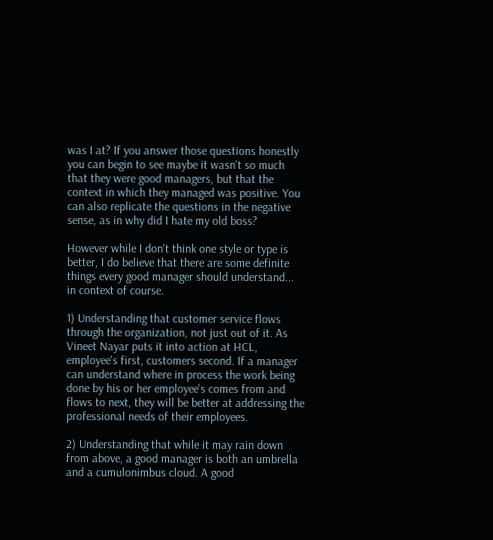was I at? If you answer those questions honestly you can begin to see maybe it wasn't so much that they were good managers, but that the context in which they managed was positive. You can also replicate the questions in the negative sense, as in why did I hate my old boss?

However while I don't think one style or type is better, I do believe that there are some definite things every good manager should understand... in context of course.

1) Understanding that customer service flows through the organization, not just out of it. As Vineet Nayar puts it into action at HCL, employee's first, customers second. If a manager can understand where in process the work being done by his or her employee's comes from and flows to next, they will be better at addressing the professional needs of their employees.

2) Understanding that while it may rain down from above, a good manager is both an umbrella and a cumulonimbus cloud. A good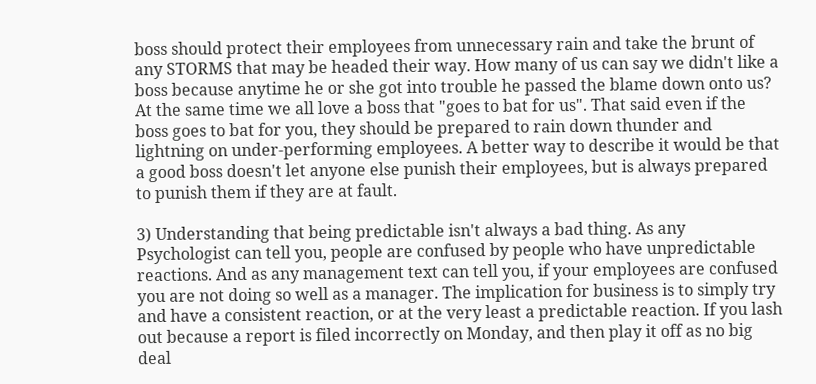boss should protect their employees from unnecessary rain and take the brunt of any STORMS that may be headed their way. How many of us can say we didn't like a boss because anytime he or she got into trouble he passed the blame down onto us? At the same time we all love a boss that "goes to bat for us". That said even if the boss goes to bat for you, they should be prepared to rain down thunder and lightning on under-performing employees. A better way to describe it would be that a good boss doesn't let anyone else punish their employees, but is always prepared to punish them if they are at fault.

3) Understanding that being predictable isn't always a bad thing. As any Psychologist can tell you, people are confused by people who have unpredictable reactions. And as any management text can tell you, if your employees are confused you are not doing so well as a manager. The implication for business is to simply try and have a consistent reaction, or at the very least a predictable reaction. If you lash out because a report is filed incorrectly on Monday, and then play it off as no big deal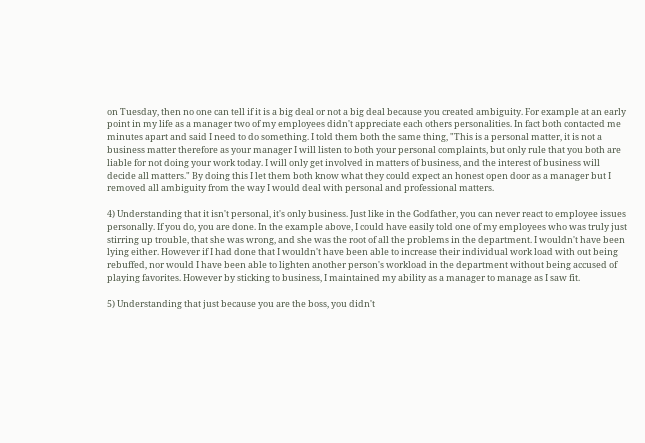on Tuesday, then no one can tell if it is a big deal or not a big deal because you created ambiguity. For example at an early point in my life as a manager two of my employees didn't appreciate each others personalities. In fact both contacted me minutes apart and said I need to do something. I told them both the same thing, "This is a personal matter, it is not a business matter therefore as your manager I will listen to both your personal complaints, but only rule that you both are liable for not doing your work today. I will only get involved in matters of business, and the interest of business will decide all matters." By doing this I let them both know what they could expect an honest open door as a manager but I removed all ambiguity from the way I would deal with personal and professional matters.

4) Understanding that it isn't personal, it's only business. Just like in the Godfather, you can never react to employee issues personally. If you do, you are done. In the example above, I could have easily told one of my employees who was truly just stirring up trouble, that she was wrong, and she was the root of all the problems in the department. I wouldn't have been lying either. However if I had done that I wouldn't have been able to increase their individual work load with out being rebuffed, nor would I have been able to lighten another person's workload in the department without being accused of playing favorites. However by sticking to business, I maintained my ability as a manager to manage as I saw fit.

5) Understanding that just because you are the boss, you didn't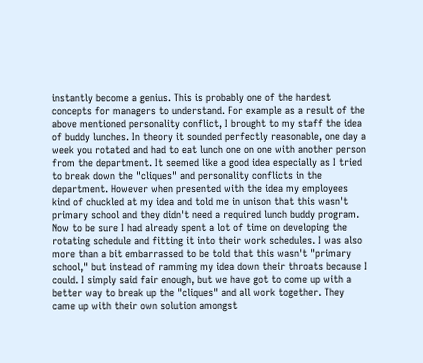instantly become a genius. This is probably one of the hardest concepts for managers to understand. For example as a result of the above mentioned personality conflict, I brought to my staff the idea of buddy lunches. In theory it sounded perfectly reasonable, one day a week you rotated and had to eat lunch one on one with another person from the department. It seemed like a good idea especially as I tried to break down the "cliques" and personality conflicts in the department. However when presented with the idea my employees kind of chuckled at my idea and told me in unison that this wasn't primary school and they didn't need a required lunch buddy program. Now to be sure I had already spent a lot of time on developing the rotating schedule and fitting it into their work schedules. I was also more than a bit embarrassed to be told that this wasn't "primary school," but instead of ramming my idea down their throats because I could. I simply said fair enough, but we have got to come up with a better way to break up the "cliques" and all work together. They came up with their own solution amongst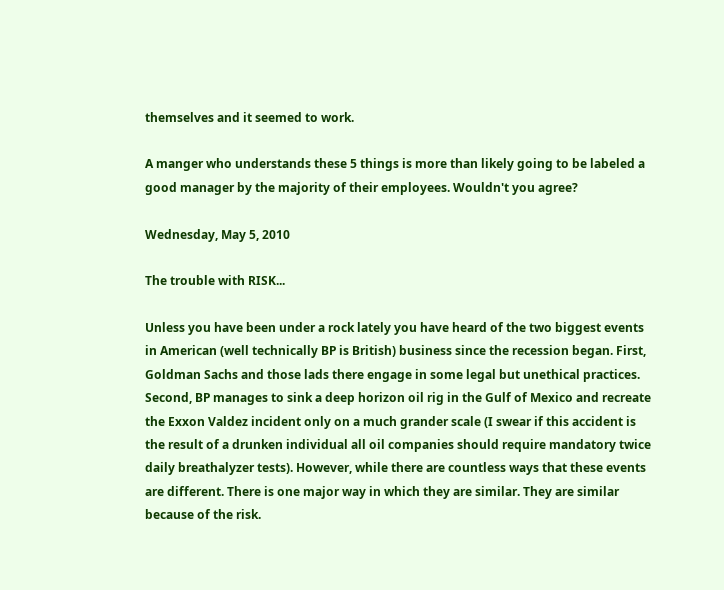themselves and it seemed to work.

A manger who understands these 5 things is more than likely going to be labeled a good manager by the majority of their employees. Wouldn't you agree?

Wednesday, May 5, 2010

The trouble with RISK...

Unless you have been under a rock lately you have heard of the two biggest events in American (well technically BP is British) business since the recession began. First, Goldman Sachs and those lads there engage in some legal but unethical practices. Second, BP manages to sink a deep horizon oil rig in the Gulf of Mexico and recreate the Exxon Valdez incident only on a much grander scale (I swear if this accident is the result of a drunken individual all oil companies should require mandatory twice daily breathalyzer tests). However, while there are countless ways that these events are different. There is one major way in which they are similar. They are similar because of the risk.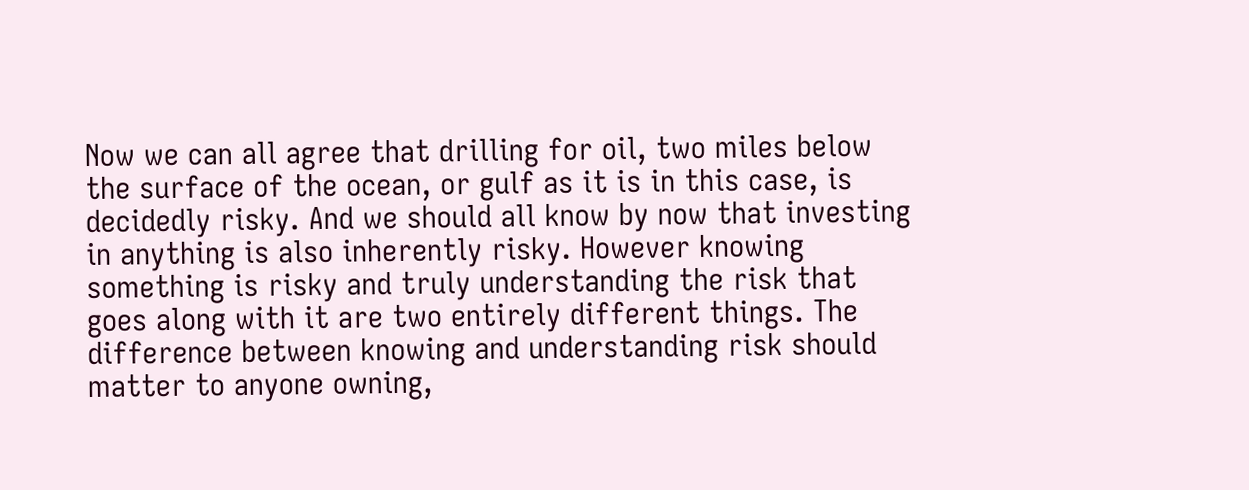Now we can all agree that drilling for oil, two miles below the surface of the ocean, or gulf as it is in this case, is decidedly risky. And we should all know by now that investing in anything is also inherently risky. However knowing something is risky and truly understanding the risk that goes along with it are two entirely different things. The difference between knowing and understanding risk should matter to anyone owning,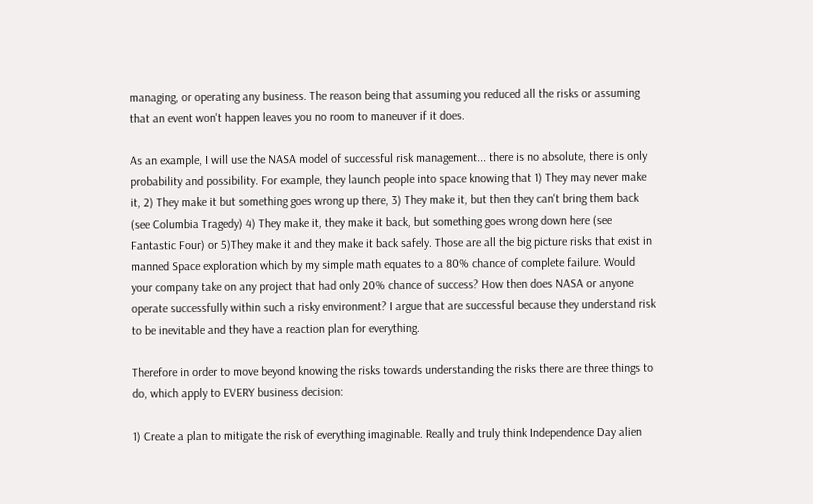managing, or operating any business. The reason being that assuming you reduced all the risks or assuming that an event won't happen leaves you no room to maneuver if it does.

As an example, I will use the NASA model of successful risk management... there is no absolute, there is only probability and possibility. For example, they launch people into space knowing that 1) They may never make it, 2) They make it but something goes wrong up there, 3) They make it, but then they can't bring them back (see Columbia Tragedy) 4) They make it, they make it back, but something goes wrong down here (see Fantastic Four) or 5)They make it and they make it back safely. Those are all the big picture risks that exist in manned Space exploration which by my simple math equates to a 80% chance of complete failure. Would your company take on any project that had only 20% chance of success? How then does NASA or anyone operate successfully within such a risky environment? I argue that are successful because they understand risk to be inevitable and they have a reaction plan for everything.

Therefore in order to move beyond knowing the risks towards understanding the risks there are three things to do, which apply to EVERY business decision:

1) Create a plan to mitigate the risk of everything imaginable. Really and truly think Independence Day alien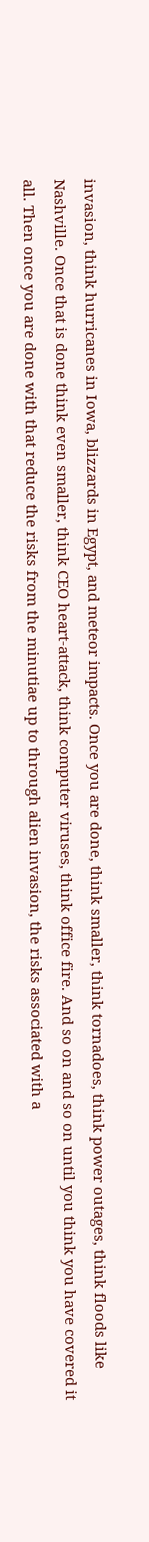invasion, think hurricanes in Iowa, blizzards in Egypt, and meteor impacts. Once you are done, think smaller, think tornadoes, think power outages, think floods like Nashville. Once that is done think even smaller, think CEO heart-attack, think computer viruses, think office fire. And so on and so on until you think you have covered it all. Then once you are done with that reduce the risks from the minutiae up to through alien invasion, the risks associated with a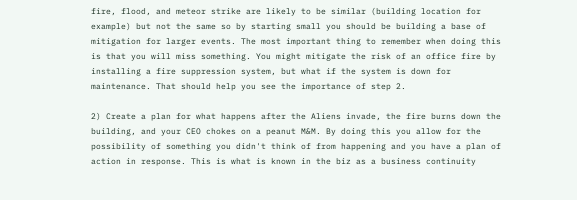fire, flood, and meteor strike are likely to be similar (building location for example) but not the same so by starting small you should be building a base of mitigation for larger events. The most important thing to remember when doing this is that you will miss something. You might mitigate the risk of an office fire by installing a fire suppression system, but what if the system is down for maintenance. That should help you see the importance of step 2.

2) Create a plan for what happens after the Aliens invade, the fire burns down the building, and your CEO chokes on a peanut M&M. By doing this you allow for the possibility of something you didn't think of from happening and you have a plan of action in response. This is what is known in the biz as a business continuity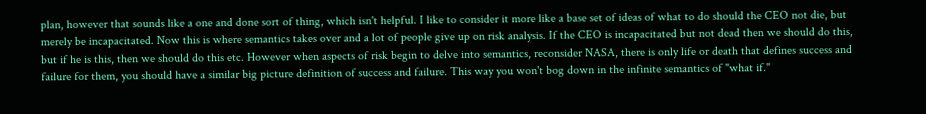plan, however that sounds like a one and done sort of thing, which isn't helpful. I like to consider it more like a base set of ideas of what to do should the CEO not die, but merely be incapacitated. Now this is where semantics takes over and a lot of people give up on risk analysis. If the CEO is incapacitated but not dead then we should do this, but if he is this, then we should do this etc. However when aspects of risk begin to delve into semantics, reconsider NASA, there is only life or death that defines success and failure for them, you should have a similar big picture definition of success and failure. This way you won't bog down in the infinite semantics of "what if."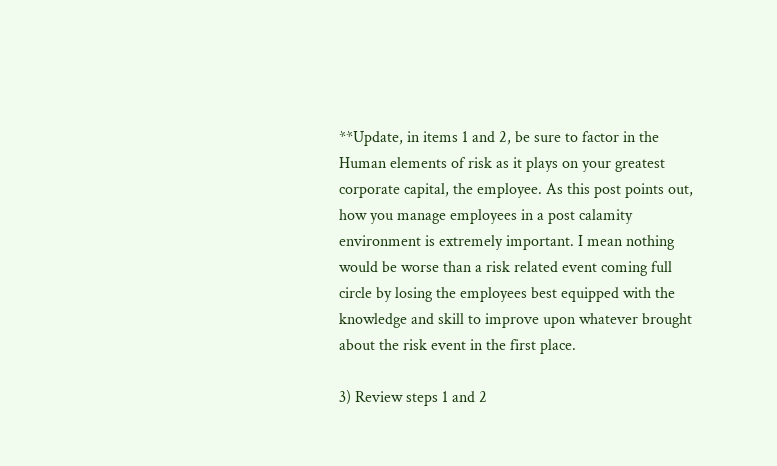**Update, in items 1 and 2, be sure to factor in the Human elements of risk as it plays on your greatest corporate capital, the employee. As this post points out, how you manage employees in a post calamity environment is extremely important. I mean nothing would be worse than a risk related event coming full circle by losing the employees best equipped with the knowledge and skill to improve upon whatever brought about the risk event in the first place.

3) Review steps 1 and 2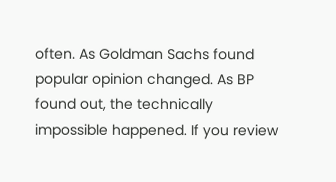often. As Goldman Sachs found popular opinion changed. As BP found out, the technically impossible happened. If you review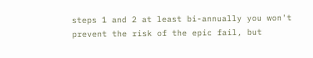steps 1 and 2 at least bi-annually you won't prevent the risk of the epic fail, but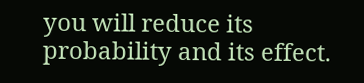you will reduce its probability and its effect.